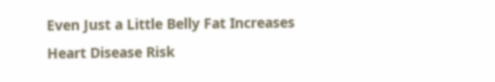Even Just a Little Belly Fat Increases Heart Disease Risk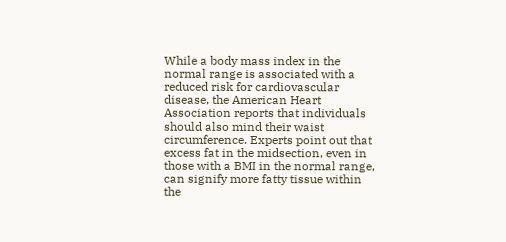While a body mass index in the normal range is associated with a reduced risk for cardiovascular disease, the American Heart Association reports that individuals should also mind their waist circumference. Experts point out that excess fat in the midsection, even in those with a BMI in the normal range, can signify more fatty tissue within the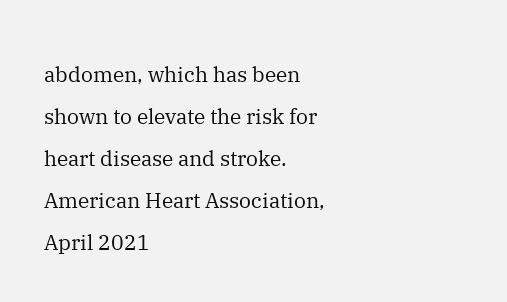abdomen, which has been shown to elevate the risk for heart disease and stroke. American Heart Association, April 2021